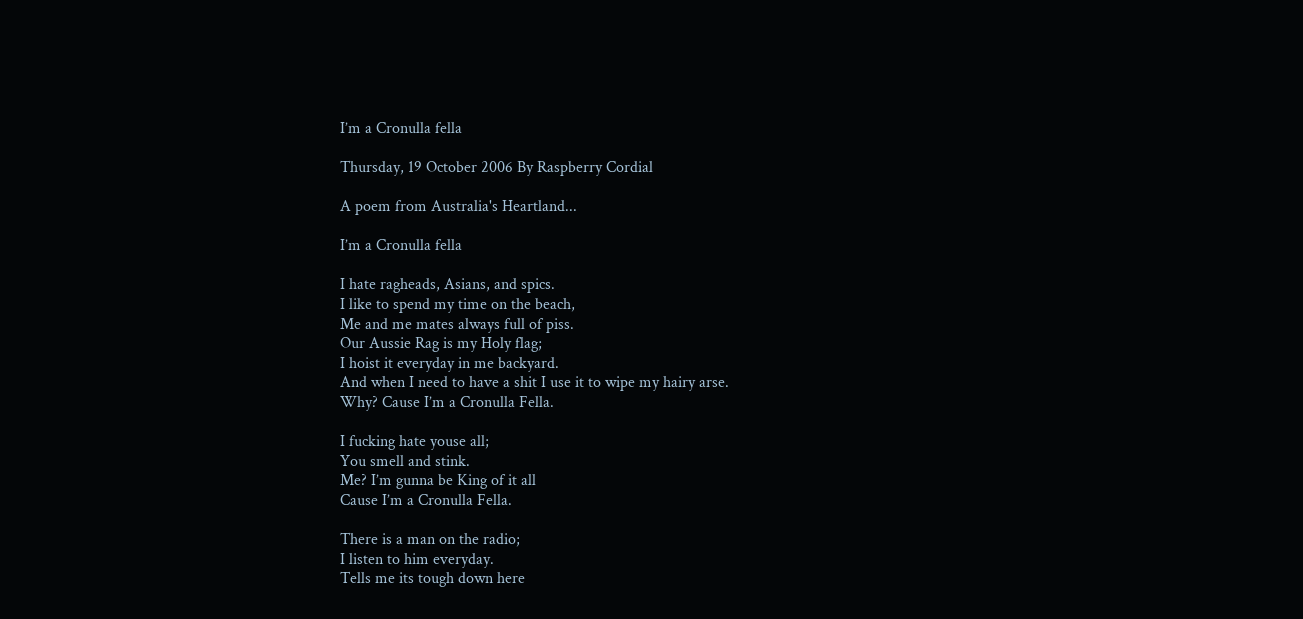I’m a Cronulla fella

Thursday, 19 October 2006 By Raspberry Cordial

A poem from Australia's Heartland...

I’m a Cronulla fella

I hate ragheads, Asians, and spics.
I like to spend my time on the beach,
Me and me mates always full of piss.
Our Aussie Rag is my Holy flag;
I hoist it everyday in me backyard.
And when I need to have a shit I use it to wipe my hairy arse.
Why? Cause I’m a Cronulla Fella.

I fucking hate youse all;
You smell and stink.
Me? I’m gunna be King of it all
Cause I’m a Cronulla Fella.

There is a man on the radio;
I listen to him everyday.
Tells me its tough down here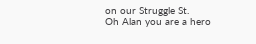on our Struggle St.
Oh Alan you are a hero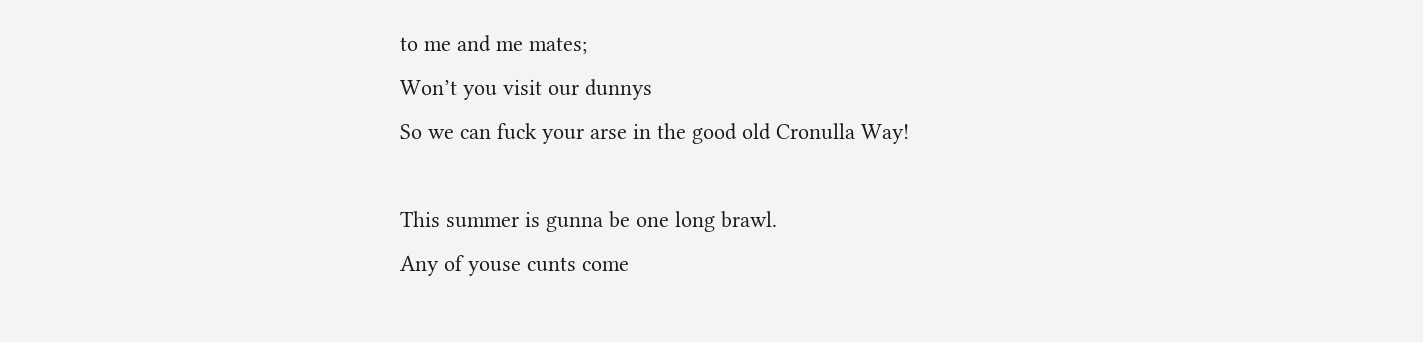to me and me mates;
Won’t you visit our dunnys
So we can fuck your arse in the good old Cronulla Way!

This summer is gunna be one long brawl.
Any of youse cunts come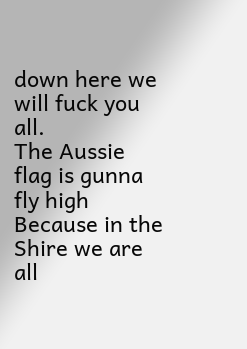down here we will fuck you all.
The Aussie flag is gunna fly high
Because in the Shire we are all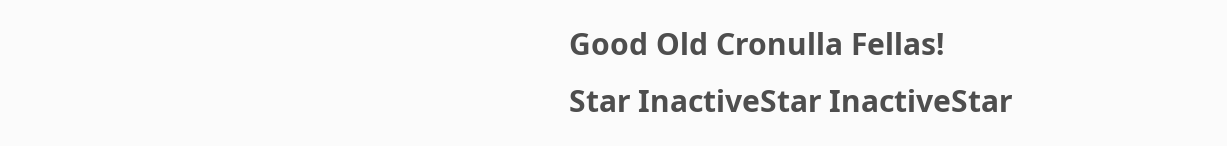Good Old Cronulla Fellas!
Star InactiveStar InactiveStar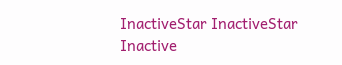InactiveStar InactiveStar Inactive